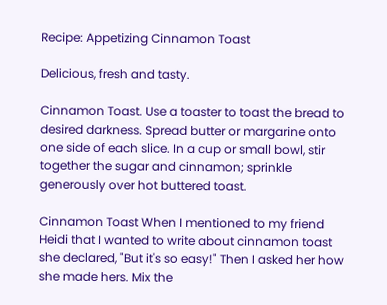Recipe: Appetizing Cinnamon Toast

Delicious, fresh and tasty.

Cinnamon Toast. Use a toaster to toast the bread to desired darkness. Spread butter or margarine onto one side of each slice. In a cup or small bowl, stir together the sugar and cinnamon; sprinkle generously over hot buttered toast.

Cinnamon Toast When I mentioned to my friend Heidi that I wanted to write about cinnamon toast she declared, "But it's so easy!" Then I asked her how she made hers. Mix the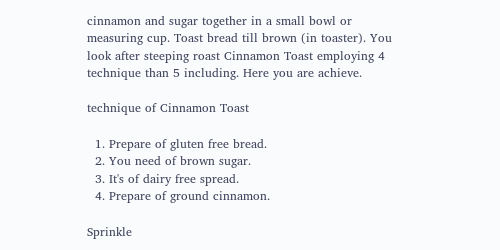cinnamon and sugar together in a small bowl or measuring cup. Toast bread till brown (in toaster). You look after steeping roast Cinnamon Toast employing 4 technique than 5 including. Here you are achieve.

technique of Cinnamon Toast

  1. Prepare of gluten free bread.
  2. You need of brown sugar.
  3. It's of dairy free spread.
  4. Prepare of ground cinnamon.

Sprinkle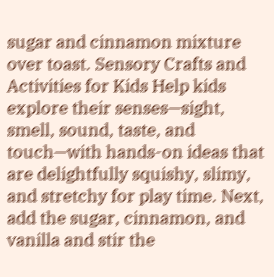sugar and cinnamon mixture over toast. Sensory Crafts and Activities for Kids Help kids explore their senses—sight, smell, sound, taste, and touch—with hands-on ideas that are delightfully squishy, slimy, and stretchy for play time. Next, add the sugar, cinnamon, and vanilla and stir the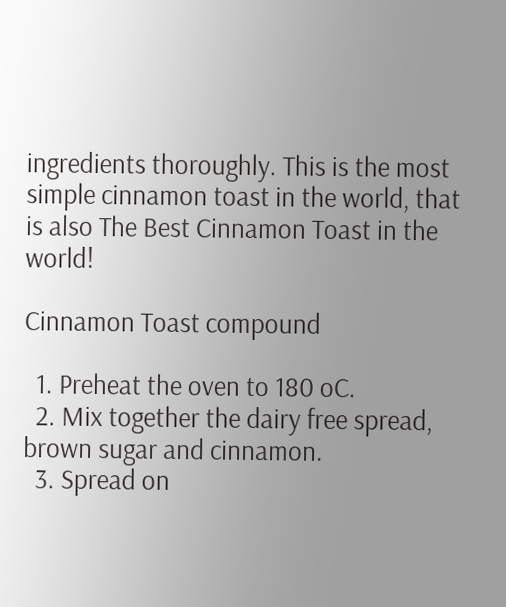ingredients thoroughly. This is the most simple cinnamon toast in the world, that is also The Best Cinnamon Toast in the world!

Cinnamon Toast compound

  1. Preheat the oven to 180 oC.
  2. Mix together the dairy free spread, brown sugar and cinnamon.
  3. Spread on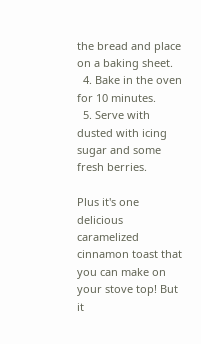the bread and place on a baking sheet.
  4. Bake in the oven for 10 minutes.
  5. Serve with dusted with icing sugar and some fresh berries.

Plus it's one delicious caramelized cinnamon toast that you can make on your stove top! But it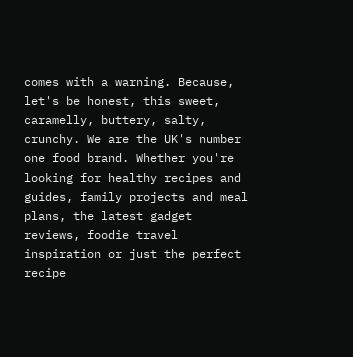comes with a warning. Because, let's be honest, this sweet, caramelly, buttery, salty, crunchy. We are the UK's number one food brand. Whether you're looking for healthy recipes and guides, family projects and meal plans, the latest gadget reviews, foodie travel inspiration or just the perfect recipe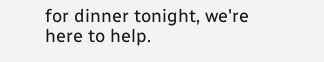for dinner tonight, we're here to help.